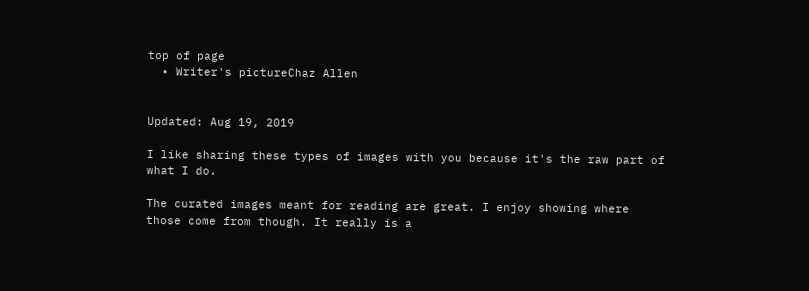top of page
  • Writer's pictureChaz Allen


Updated: Aug 19, 2019

I like sharing these types of images with you because it's the raw part of what I do.

The curated images meant for reading are great. I enjoy showing where those come from though. It really is a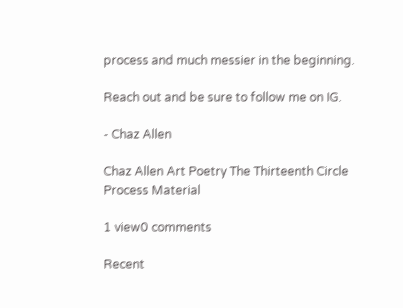process and much messier in the beginning.

Reach out and be sure to follow me on IG.

- Chaz Allen

Chaz Allen Art Poetry The Thirteenth Circle
Process Material

1 view0 comments

Recent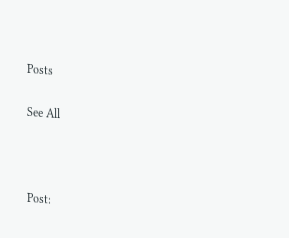Posts

See All



Post: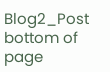Blog2_Post
bottom of page